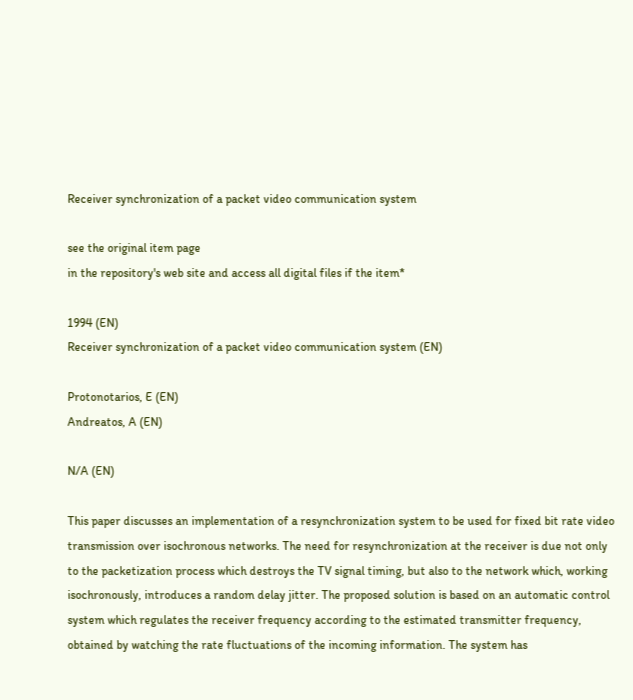Receiver synchronization of a packet video communication system

see the original item page
in the repository's web site and access all digital files if the item*

1994 (EN)
Receiver synchronization of a packet video communication system (EN)

Protonotarios, E (EN)
Andreatos, A (EN)

N/A (EN)

This paper discusses an implementation of a resynchronization system to be used for fixed bit rate video transmission over isochronous networks. The need for resynchronization at the receiver is due not only to the packetization process which destroys the TV signal timing, but also to the network which, working isochronously, introduces a random delay jitter. The proposed solution is based on an automatic control system which regulates the receiver frequency according to the estimated transmitter frequency, obtained by watching the rate fluctuations of the incoming information. The system has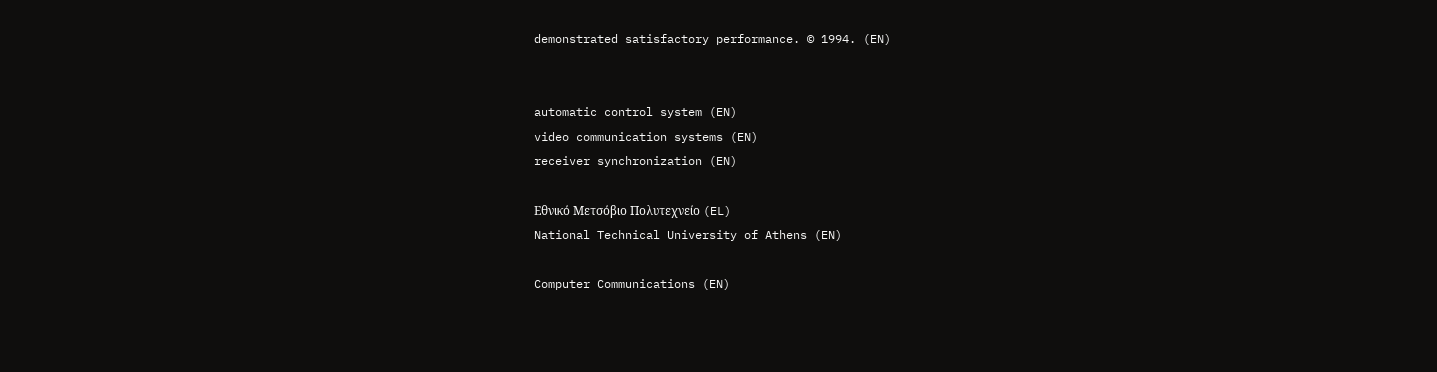demonstrated satisfactory performance. © 1994. (EN)


automatic control system (EN)
video communication systems (EN)
receiver synchronization (EN)

Εθνικό Μετσόβιο Πολυτεχνείο (EL)
National Technical University of Athens (EN)

Computer Communications (EN)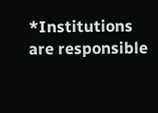*Institutions are responsible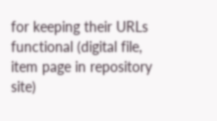for keeping their URLs functional (digital file, item page in repository site)